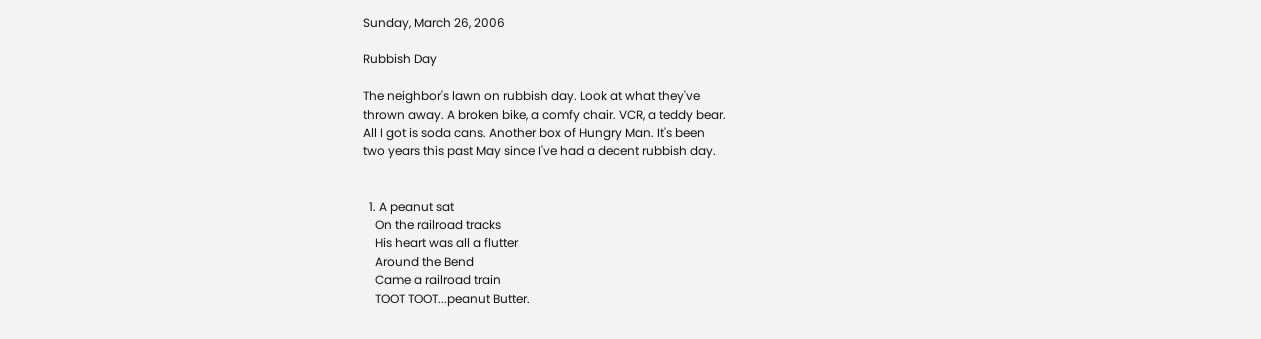Sunday, March 26, 2006

Rubbish Day

The neighbor's lawn on rubbish day. Look at what they've
thrown away. A broken bike, a comfy chair. VCR, a teddy bear.
All I got is soda cans. Another box of Hungry Man. It's been
two years this past May since I've had a decent rubbish day.


  1. A peanut sat
    On the railroad tracks
    His heart was all a flutter
    Around the Bend
    Came a railroad train
    TOOT TOOT...peanut Butter.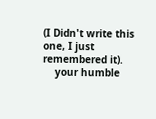(I Didn't write this one, I just remembered it).
    your humble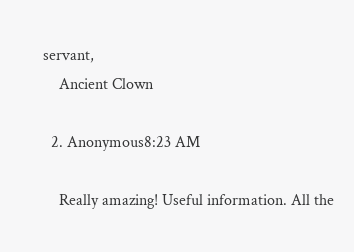servant,
    Ancient Clown

  2. Anonymous8:23 AM

    Really amazing! Useful information. All the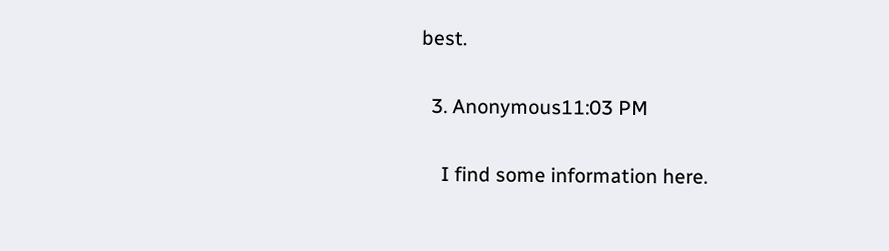best.

  3. Anonymous11:03 PM

    I find some information here.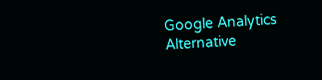Google Analytics Alternative